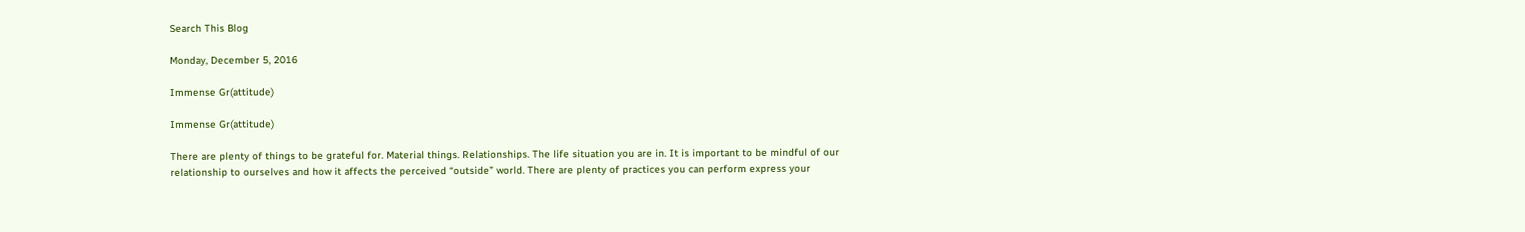Search This Blog

Monday, December 5, 2016

Immense Gr(attitude)

Immense Gr(attitude)

There are plenty of things to be grateful for. Material things. Relationships. The life situation you are in. It is important to be mindful of our relationship to ourselves and how it affects the perceived “outside” world. There are plenty of practices you can perform express your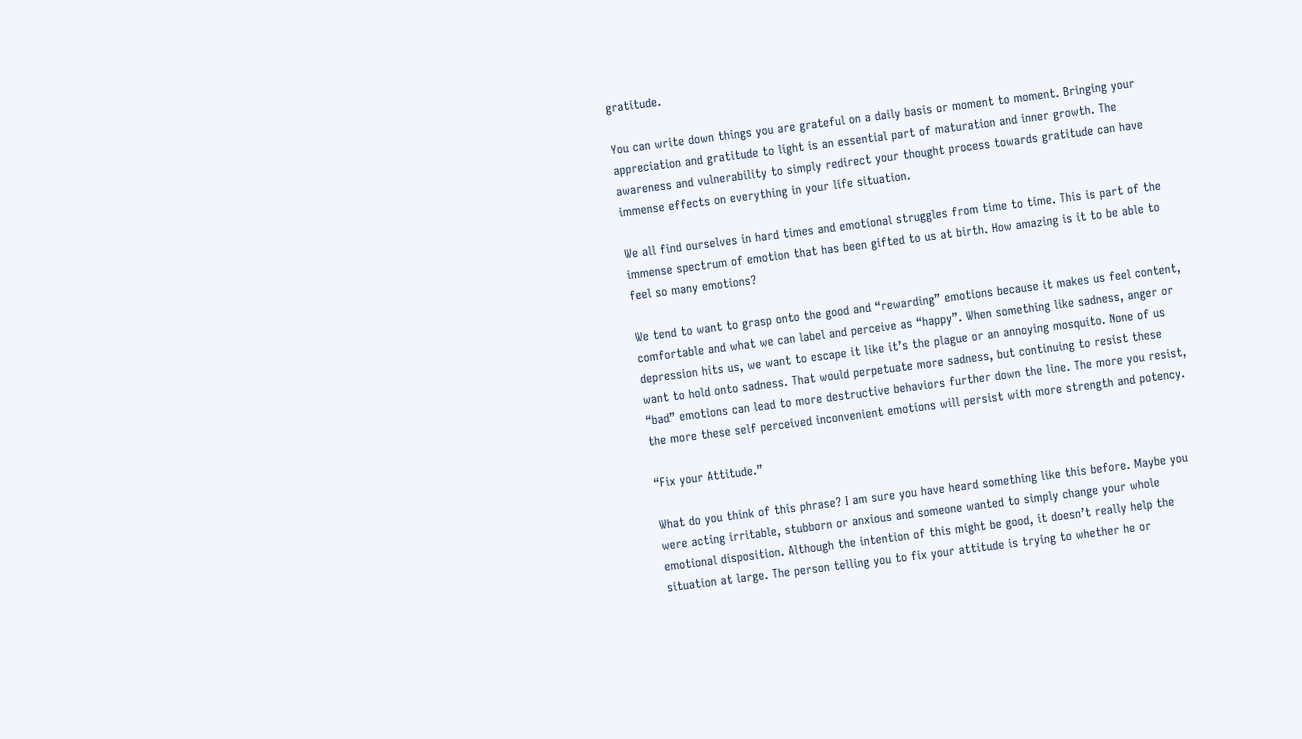gratitude.

You can write down things you are grateful on a daily basis or moment to moment. Bringing your appreciation and gratitude to light is an essential part of maturation and inner growth. The awareness and vulnerability to simply redirect your thought process towards gratitude can have immense effects on everything in your life situation.

We all find ourselves in hard times and emotional struggles from time to time. This is part of the immense spectrum of emotion that has been gifted to us at birth. How amazing is it to be able to feel so many emotions?

We tend to want to grasp onto the good and “rewarding” emotions because it makes us feel content, comfortable and what we can label and perceive as “happy”. When something like sadness, anger or depression hits us, we want to escape it like it’s the plague or an annoying mosquito. None of us want to hold onto sadness. That would perpetuate more sadness, but continuing to resist these “bad” emotions can lead to more destructive behaviors further down the line. The more you resist, the more these self perceived inconvenient emotions will persist with more strength and potency.

“Fix your Attitude.”

What do you think of this phrase? I am sure you have heard something like this before. Maybe you were acting irritable, stubborn or anxious and someone wanted to simply change your whole emotional disposition. Although the intention of this might be good, it doesn’t really help the situation at large. The person telling you to fix your attitude is trying to whether he or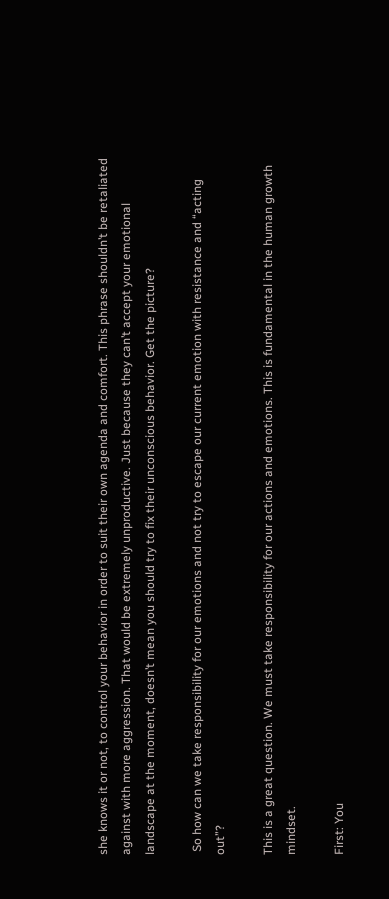she knows it or not, to control your behavior in order to suit their own agenda and comfort. This phrase shouldn’t be retaliated against with more aggression. That would be extremely unproductive. Just because they can’t accept your emotional landscape at the moment, doesn’t mean you should try to fix their unconscious behavior. Get the picture?

 So how can we take responsibility for our emotions and not try to escape our current emotion with resistance and “acting out”?

This is a great question. We must take responsibility for our actions and emotions. This is fundamental in the human growth mindset.

First: You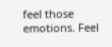feel those emotions. Feel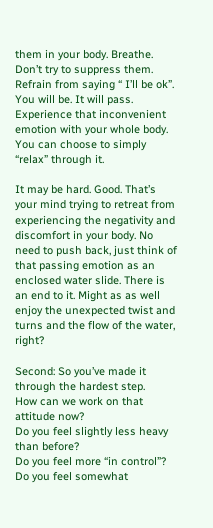them in your body. Breathe. Don’t try to suppress them.  Refrain from saying “ I’ll be ok”. You will be. It will pass. Experience that inconvenient emotion with your whole body. You can choose to simply “relax” through it.

It may be hard. Good. That’s your mind trying to retreat from experiencing the negativity and discomfort in your body. No need to push back, just think of that passing emotion as an enclosed water slide. There is an end to it. Might as as well enjoy the unexpected twist and turns and the flow of the water, right?

Second: So you’ve made it through the hardest step.
How can we work on that attitude now?
Do you feel slightly less heavy than before?
Do you feel more “in control”?
Do you feel somewhat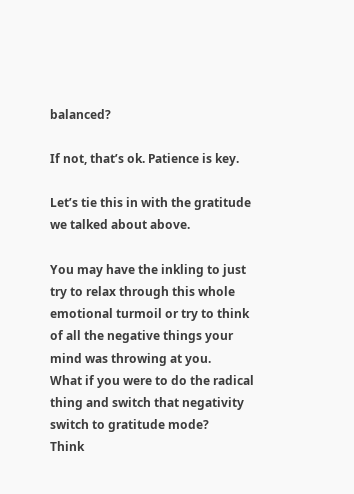balanced?

If not, that’s ok. Patience is key.

Let’s tie this in with the gratitude we talked about above.

You may have the inkling to just try to relax through this whole emotional turmoil or try to think of all the negative things your mind was throwing at you.
What if you were to do the radical thing and switch that negativity switch to gratitude mode?
Think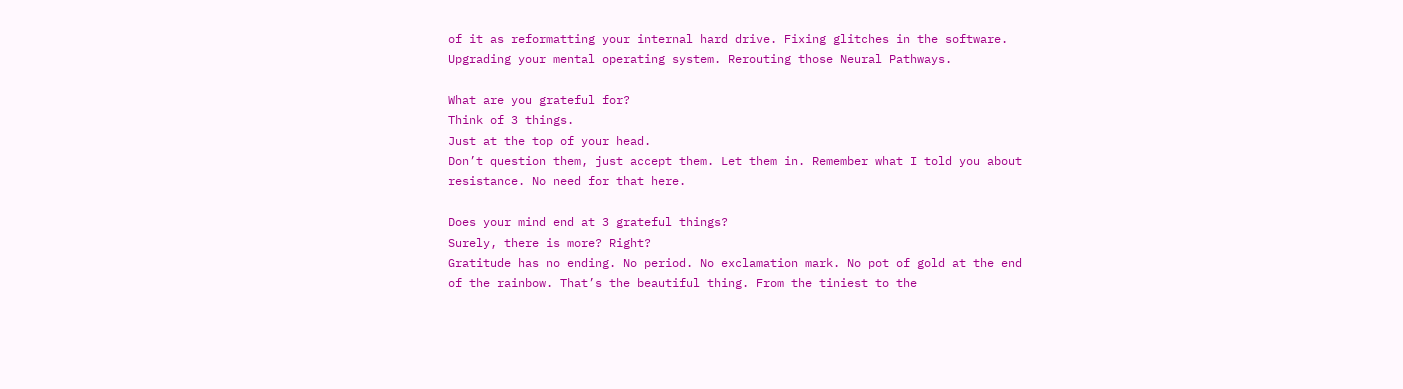of it as reformatting your internal hard drive. Fixing glitches in the software. Upgrading your mental operating system. Rerouting those Neural Pathways.

What are you grateful for?
Think of 3 things.
Just at the top of your head.
Don’t question them, just accept them. Let them in. Remember what I told you about resistance. No need for that here.

Does your mind end at 3 grateful things?
Surely, there is more? Right?
Gratitude has no ending. No period. No exclamation mark. No pot of gold at the end of the rainbow. That’s the beautiful thing. From the tiniest to the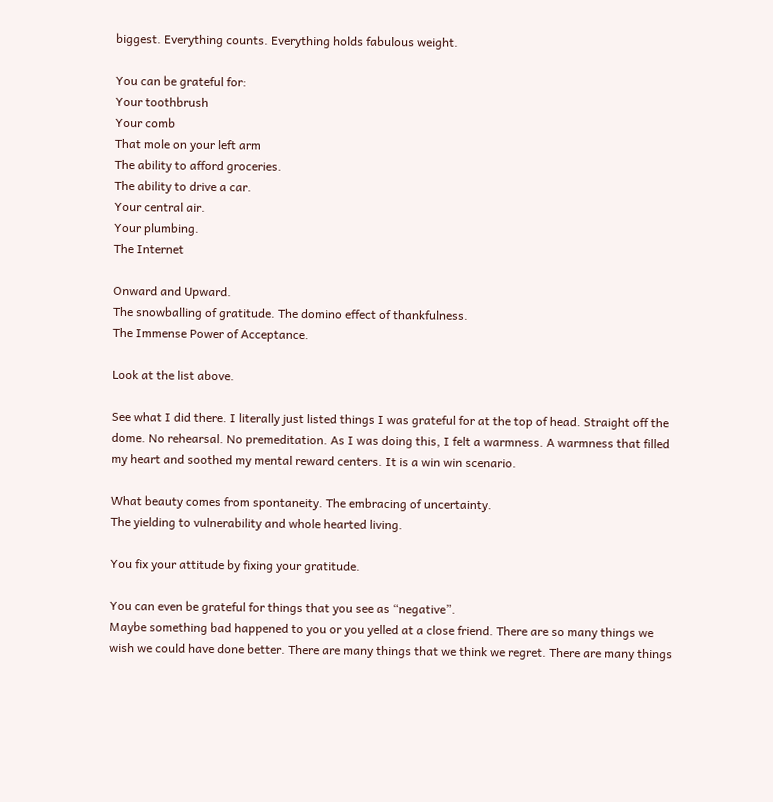biggest. Everything counts. Everything holds fabulous weight.

You can be grateful for:
Your toothbrush
Your comb
That mole on your left arm
The ability to afford groceries.
The ability to drive a car.
Your central air.
Your plumbing.
The Internet

Onward and Upward.
The snowballing of gratitude. The domino effect of thankfulness.
The Immense Power of Acceptance.

Look at the list above.

See what I did there. I literally just listed things I was grateful for at the top of head. Straight off the dome. No rehearsal. No premeditation. As I was doing this, I felt a warmness. A warmness that filled my heart and soothed my mental reward centers. It is a win win scenario.

What beauty comes from spontaneity. The embracing of uncertainty.
The yielding to vulnerability and whole hearted living.

You fix your attitude by fixing your gratitude.

You can even be grateful for things that you see as “negative”.
Maybe something bad happened to you or you yelled at a close friend. There are so many things we wish we could have done better. There are many things that we think we regret. There are many things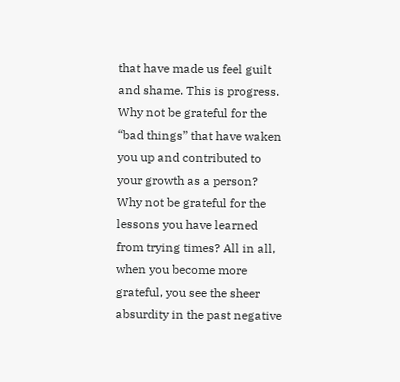that have made us feel guilt and shame. This is progress. Why not be grateful for the “bad things” that have waken you up and contributed to your growth as a person? Why not be grateful for the lessons you have learned from trying times? All in all, when you become more grateful, you see the sheer absurdity in the past negative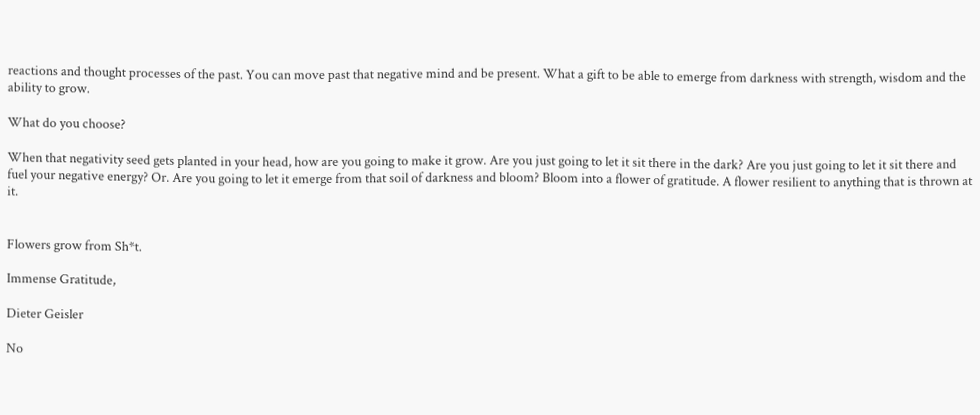reactions and thought processes of the past. You can move past that negative mind and be present. What a gift to be able to emerge from darkness with strength, wisdom and the ability to grow.

What do you choose?

When that negativity seed gets planted in your head, how are you going to make it grow. Are you just going to let it sit there in the dark? Are you just going to let it sit there and fuel your negative energy? Or. Are you going to let it emerge from that soil of darkness and bloom? Bloom into a flower of gratitude. A flower resilient to anything that is thrown at it.


Flowers grow from Sh*t.

Immense Gratitude,

Dieter Geisler

No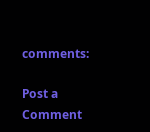comments:

Post a Comment